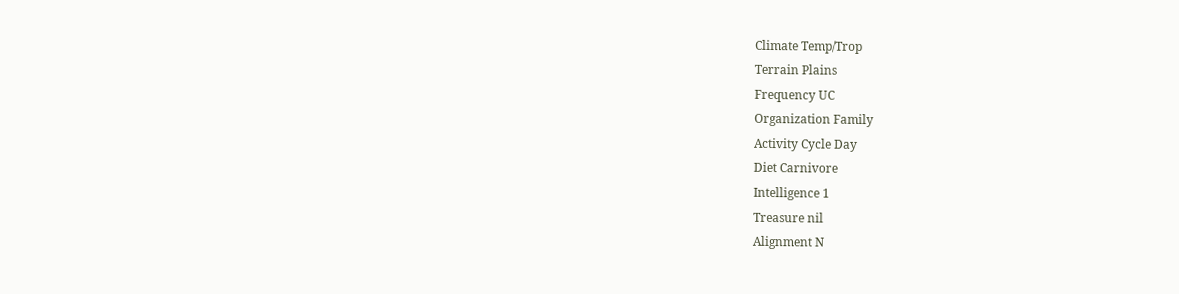Climate Temp/Trop
Terrain Plains
Frequency UC
Organization Family
Activity Cycle Day
Diet Carnivore
Intelligence 1
Treasure nil
Alignment N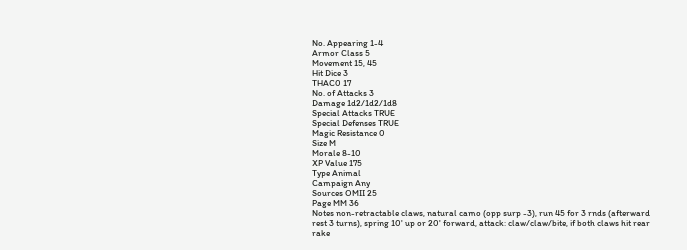No. Appearing 1-4
Armor Class 5
Movement 15, 45
Hit Dice 3
THAC0 17
No. of Attacks 3
Damage 1d2/1d2/1d8
Special Attacks TRUE
Special Defenses TRUE
Magic Resistance 0
Size M
Morale 8-10
XP Value 175
Type Animal
Campaign Any
Sources OMII 25
Page MM 36
Notes non-retractable claws, natural camo (opp surp -3), run 45 for 3 rnds (afterward rest 3 turns), spring 10' up or 20' forward, attack: claw/claw/bite, if both claws hit rear rake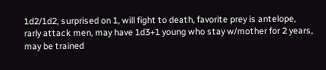1d2/1d2, surprised on 1, will fight to death, favorite prey is antelope, rarly attack men, may have 1d3+1 young who stay w/mother for 2 years, may be trained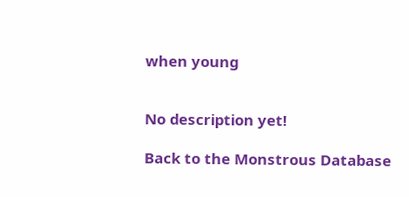when young


No description yet!

Back to the Monstrous Database